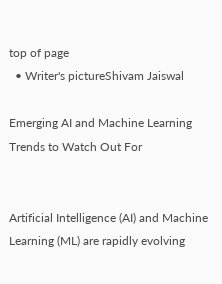top of page
  • Writer's pictureShivam Jaiswal

Emerging AI and Machine Learning Trends to Watch Out For


Artificial Intelligence (AI) and Machine Learning (ML) are rapidly evolving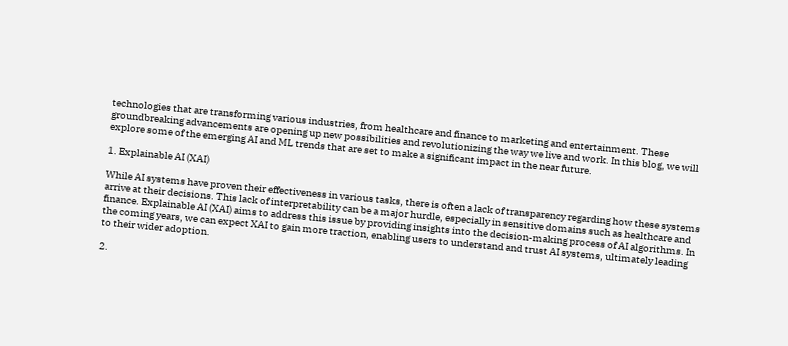technologies that are transforming various industries, from healthcare and finance to marketing and entertainment. These groundbreaking advancements are opening up new possibilities and revolutionizing the way we live and work. In this blog, we will explore some of the emerging AI and ML trends that are set to make a significant impact in the near future.

1. Explainable AI (XAI)

While AI systems have proven their effectiveness in various tasks, there is often a lack of transparency regarding how these systems arrive at their decisions. This lack of interpretability can be a major hurdle, especially in sensitive domains such as healthcare and finance. Explainable AI (XAI) aims to address this issue by providing insights into the decision-making process of AI algorithms. In the coming years, we can expect XAI to gain more traction, enabling users to understand and trust AI systems, ultimately leading to their wider adoption.

2.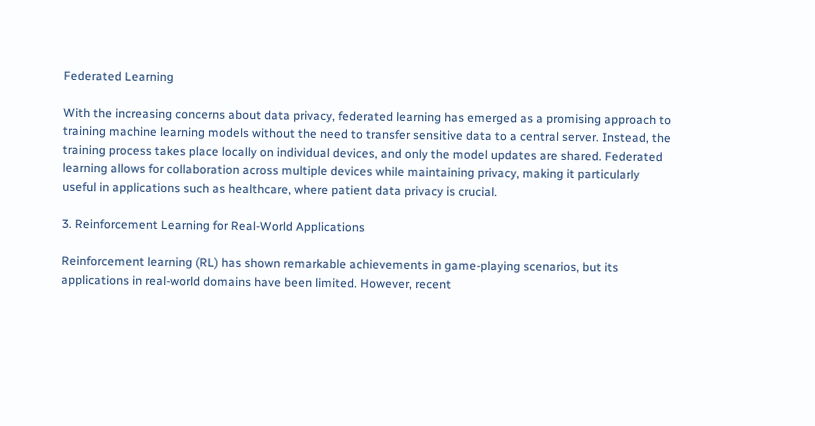Federated Learning

With the increasing concerns about data privacy, federated learning has emerged as a promising approach to training machine learning models without the need to transfer sensitive data to a central server. Instead, the training process takes place locally on individual devices, and only the model updates are shared. Federated learning allows for collaboration across multiple devices while maintaining privacy, making it particularly useful in applications such as healthcare, where patient data privacy is crucial.

3. Reinforcement Learning for Real-World Applications

Reinforcement learning (RL) has shown remarkable achievements in game-playing scenarios, but its applications in real-world domains have been limited. However, recent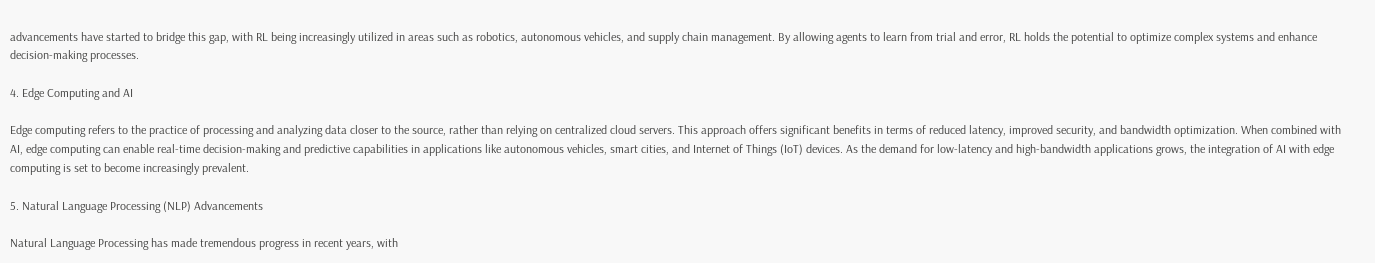advancements have started to bridge this gap, with RL being increasingly utilized in areas such as robotics, autonomous vehicles, and supply chain management. By allowing agents to learn from trial and error, RL holds the potential to optimize complex systems and enhance decision-making processes.

4. Edge Computing and AI

Edge computing refers to the practice of processing and analyzing data closer to the source, rather than relying on centralized cloud servers. This approach offers significant benefits in terms of reduced latency, improved security, and bandwidth optimization. When combined with AI, edge computing can enable real-time decision-making and predictive capabilities in applications like autonomous vehicles, smart cities, and Internet of Things (IoT) devices. As the demand for low-latency and high-bandwidth applications grows, the integration of AI with edge computing is set to become increasingly prevalent.

5. Natural Language Processing (NLP) Advancements

Natural Language Processing has made tremendous progress in recent years, with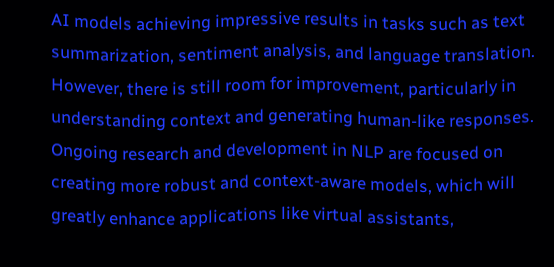AI models achieving impressive results in tasks such as text summarization, sentiment analysis, and language translation. However, there is still room for improvement, particularly in understanding context and generating human-like responses. Ongoing research and development in NLP are focused on creating more robust and context-aware models, which will greatly enhance applications like virtual assistants,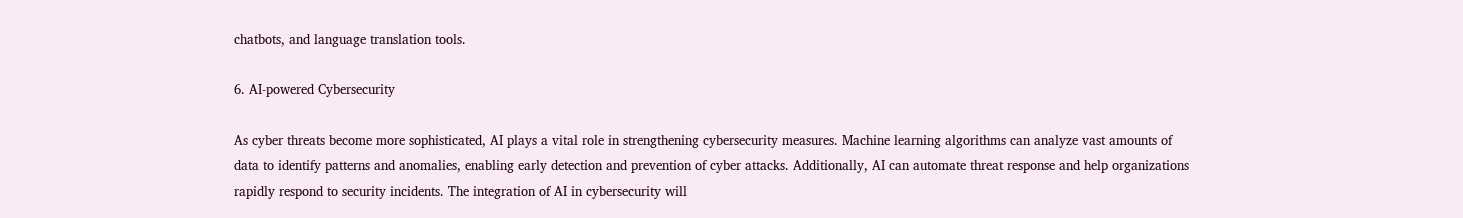chatbots, and language translation tools.

6. AI-powered Cybersecurity

As cyber threats become more sophisticated, AI plays a vital role in strengthening cybersecurity measures. Machine learning algorithms can analyze vast amounts of data to identify patterns and anomalies, enabling early detection and prevention of cyber attacks. Additionally, AI can automate threat response and help organizations rapidly respond to security incidents. The integration of AI in cybersecurity will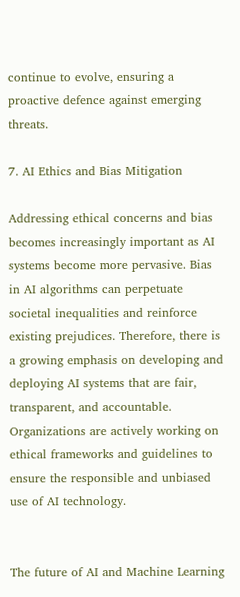continue to evolve, ensuring a proactive defence against emerging threats.

7. AI Ethics and Bias Mitigation

Addressing ethical concerns and bias becomes increasingly important as AI systems become more pervasive. Bias in AI algorithms can perpetuate societal inequalities and reinforce existing prejudices. Therefore, there is a growing emphasis on developing and deploying AI systems that are fair, transparent, and accountable. Organizations are actively working on ethical frameworks and guidelines to ensure the responsible and unbiased use of AI technology.


The future of AI and Machine Learning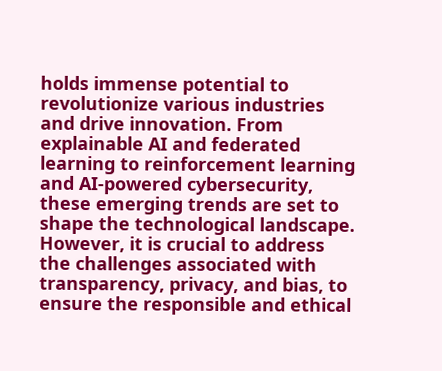holds immense potential to revolutionize various industries and drive innovation. From explainable AI and federated learning to reinforcement learning and AI-powered cybersecurity, these emerging trends are set to shape the technological landscape. However, it is crucial to address the challenges associated with transparency, privacy, and bias, to ensure the responsible and ethical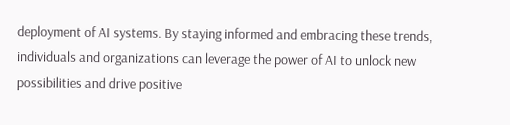deployment of AI systems. By staying informed and embracing these trends, individuals and organizations can leverage the power of AI to unlock new possibilities and drive positive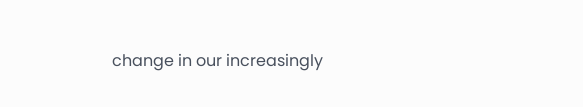change in our increasingly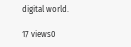digital world.

17 views0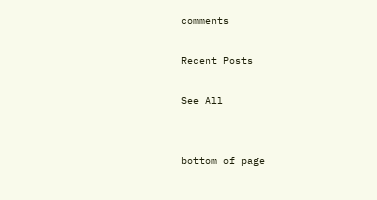comments

Recent Posts

See All


bottom of page